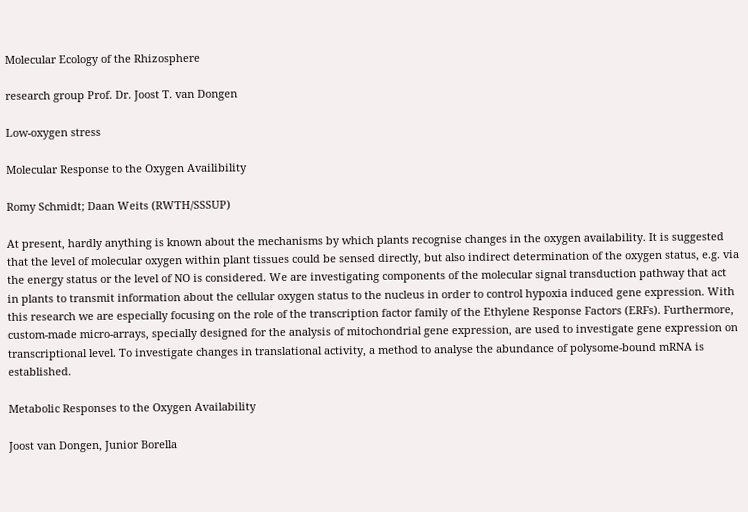Molecular Ecology of the Rhizosphere

research group Prof. Dr. Joost T. van Dongen

Low-oxygen stress

Molecular Response to the Oxygen Availibility

Romy Schmidt; Daan Weits (RWTH/SSSUP)

At present, hardly anything is known about the mechanisms by which plants recognise changes in the oxygen availability. It is suggested that the level of molecular oxygen within plant tissues could be sensed directly, but also indirect determination of the oxygen status, e.g. via the energy status or the level of NO is considered. We are investigating components of the molecular signal transduction pathway that act in plants to transmit information about the cellular oxygen status to the nucleus in order to control hypoxia induced gene expression. With this research we are especially focusing on the role of the transcription factor family of the Ethylene Response Factors (ERFs). Furthermore, custom-made micro-arrays, specially designed for the analysis of mitochondrial gene expression, are used to investigate gene expression on transcriptional level. To investigate changes in translational activity, a method to analyse the abundance of polysome-bound mRNA is established.

Metabolic Responses to the Oxygen Availability

Joost van Dongen, Junior Borella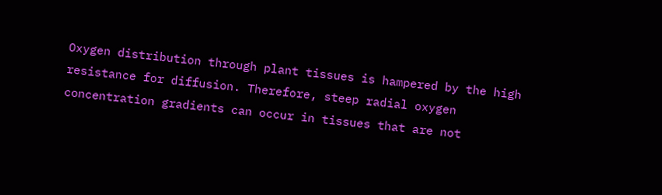Oxygen distribution through plant tissues is hampered by the high resistance for diffusion. Therefore, steep radial oxygen concentration gradients can occur in tissues that are not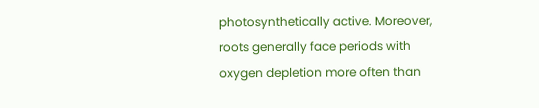photosynthetically active. Moreover, roots generally face periods with oxygen depletion more often than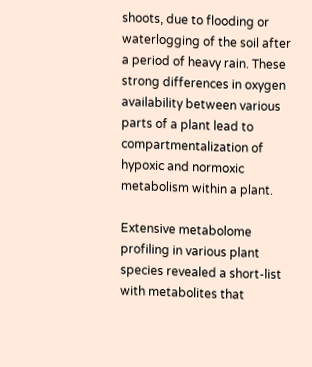shoots, due to flooding or waterlogging of the soil after a period of heavy rain. These strong differences in oxygen availability between various parts of a plant lead to compartmentalization of hypoxic and normoxic metabolism within a plant.

Extensive metabolome profiling in various plant species revealed a short-list with metabolites that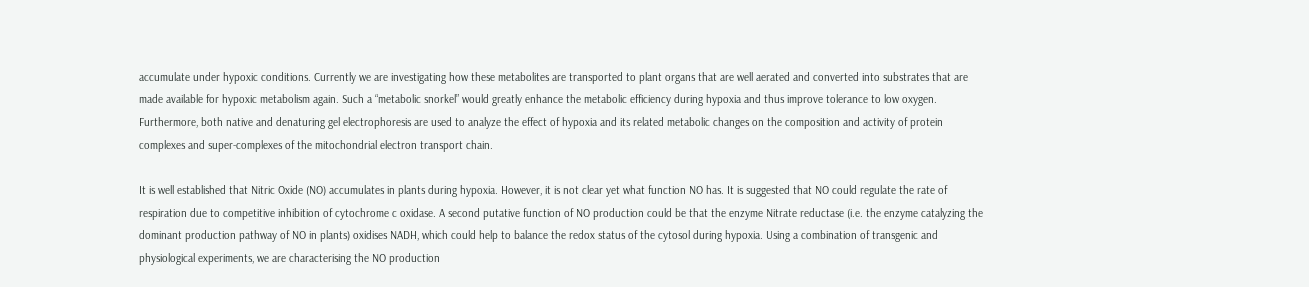accumulate under hypoxic conditions. Currently we are investigating how these metabolites are transported to plant organs that are well aerated and converted into substrates that are made available for hypoxic metabolism again. Such a “metabolic snorkel” would greatly enhance the metabolic efficiency during hypoxia and thus improve tolerance to low oxygen. Furthermore, both native and denaturing gel electrophoresis are used to analyze the effect of hypoxia and its related metabolic changes on the composition and activity of protein complexes and super-complexes of the mitochondrial electron transport chain.

It is well established that Nitric Oxide (NO) accumulates in plants during hypoxia. However, it is not clear yet what function NO has. It is suggested that NO could regulate the rate of respiration due to competitive inhibition of cytochrome c oxidase. A second putative function of NO production could be that the enzyme Nitrate reductase (i.e. the enzyme catalyzing the dominant production pathway of NO in plants) oxidises NADH, which could help to balance the redox status of the cytosol during hypoxia. Using a combination of transgenic and physiological experiments, we are characterising the NO production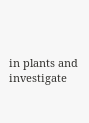in plants and investigate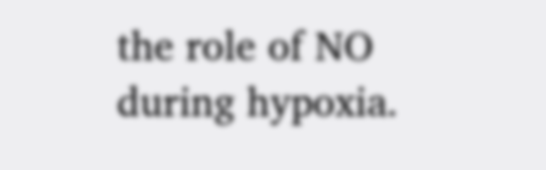the role of NO during hypoxia.